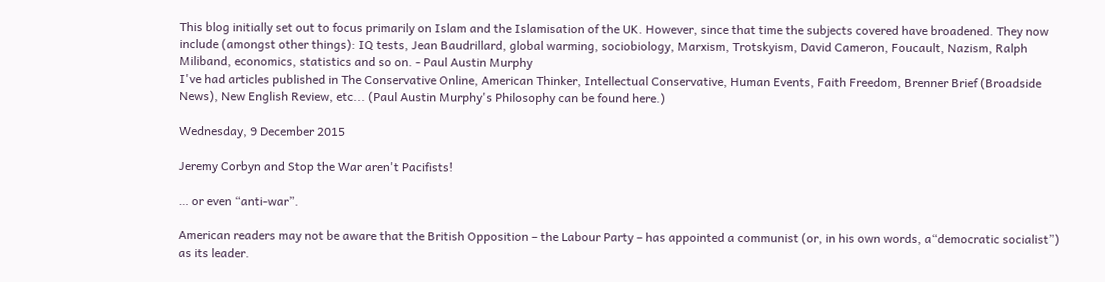This blog initially set out to focus primarily on Islam and the Islamisation of the UK. However, since that time the subjects covered have broadened. They now include (amongst other things): IQ tests, Jean Baudrillard, global warming, sociobiology, Marxism, Trotskyism, David Cameron, Foucault, Nazism, Ralph Miliband, economics, statistics and so on. - Paul Austin Murphy
I've had articles published in The Conservative Online, American Thinker, Intellectual Conservative, Human Events, Faith Freedom, Brenner Brief (Broadside News), New English Review, etc... (Paul Austin Murphy's Philosophy can be found here.)

Wednesday, 9 December 2015

Jeremy Corbyn and Stop the War aren't Pacifists!

… or even “anti-war”.

American readers may not be aware that the British Opposition – the Labour Party – has appointed a communist (or, in his own words, a“democratic socialist”) as its leader.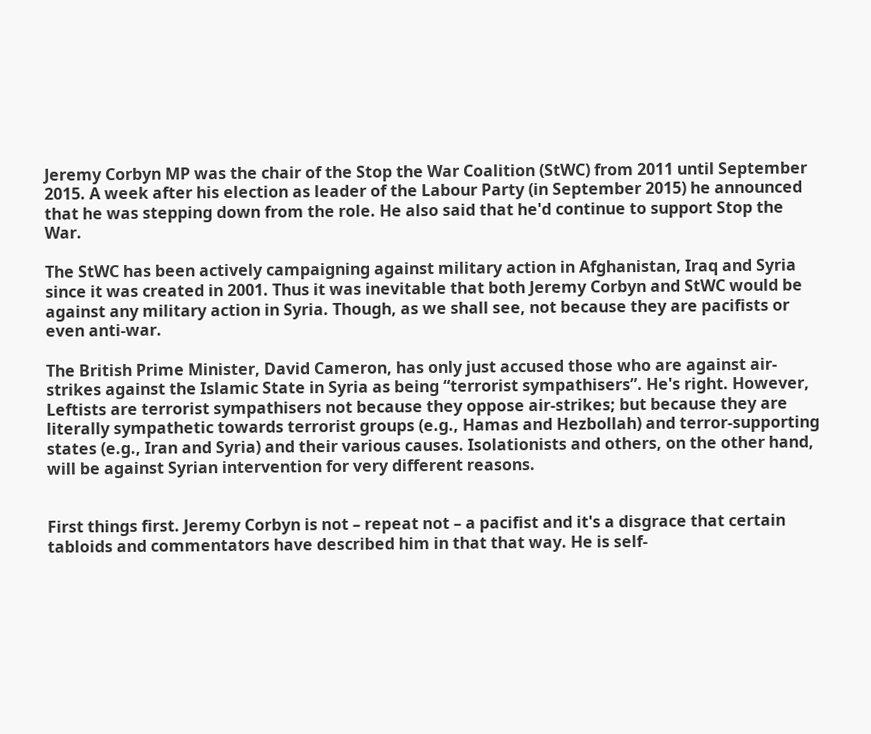Jeremy Corbyn MP was the chair of the Stop the War Coalition (StWC) from 2011 until September 2015. A week after his election as leader of the Labour Party (in September 2015) he announced that he was stepping down from the role. He also said that he'd continue to support Stop the War.

The StWC has been actively campaigning against military action in Afghanistan, Iraq and Syria since it was created in 2001. Thus it was inevitable that both Jeremy Corbyn and StWC would be against any military action in Syria. Though, as we shall see, not because they are pacifists or even anti-war.

The British Prime Minister, David Cameron, has only just accused those who are against air-strikes against the Islamic State in Syria as being “terrorist sympathisers”. He's right. However, Leftists are terrorist sympathisers not because they oppose air-strikes; but because they are literally sympathetic towards terrorist groups (e.g., Hamas and Hezbollah) and terror-supporting states (e.g., Iran and Syria) and their various causes. Isolationists and others, on the other hand, will be against Syrian intervention for very different reasons.


First things first. Jeremy Corbyn is not – repeat not – a pacifist and it's a disgrace that certain tabloids and commentators have described him in that that way. He is self-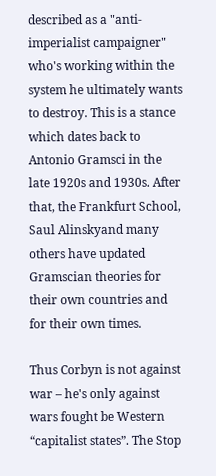described as a "anti-imperialist campaigner" who's working within the system he ultimately wants to destroy. This is a stance which dates back to Antonio Gramsci in the late 1920s and 1930s. After that, the Frankfurt School, Saul Alinskyand many others have updated Gramscian theories for their own countries and for their own times.

Thus Corbyn is not against war – he's only against wars fought be Western “capitalist states”. The Stop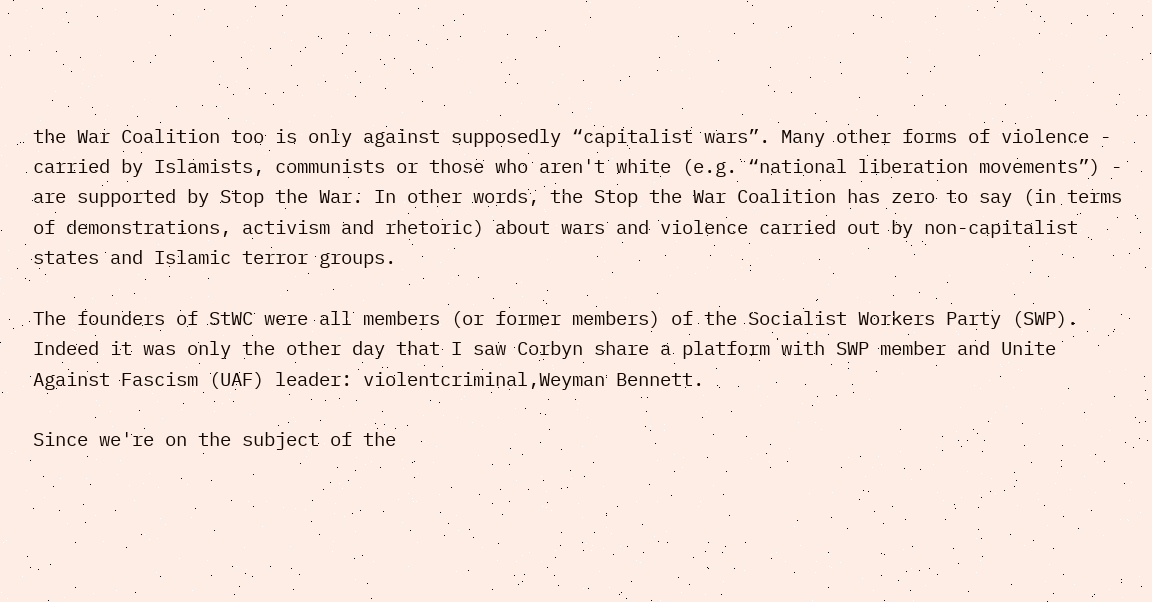the War Coalition too is only against supposedly “capitalist wars”. Many other forms of violence - carried by Islamists, communists or those who aren't white (e.g. “national liberation movements”) - are supported by Stop the War. In other words, the Stop the War Coalition has zero to say (in terms of demonstrations, activism and rhetoric) about wars and violence carried out by non-capitalist states and Islamic terror groups.

The founders of StWC were all members (or former members) of the Socialist Workers Party (SWP). Indeed it was only the other day that I saw Corbyn share a platform with SWP member and Unite Against Fascism (UAF) leader: violentcriminal,Weyman Bennett.

Since we're on the subject of the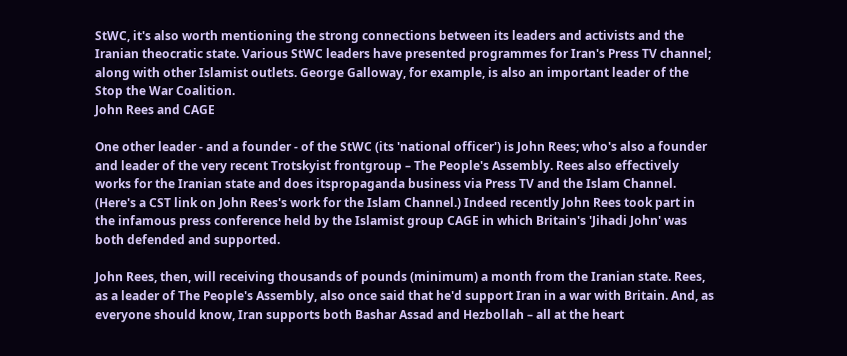StWC, it's also worth mentioning the strong connections between its leaders and activists and the Iranian theocratic state. Various StWC leaders have presented programmes for Iran's Press TV channel; along with other Islamist outlets. George Galloway, for example, is also an important leader of the Stop the War Coalition.
John Rees and CAGE

One other leader - and a founder - of the StWC (its 'national officer') is John Rees; who's also a founder and leader of the very recent Trotskyist frontgroup – The People's Assembly. Rees also effectively works for the Iranian state and does itspropaganda business via Press TV and the Islam Channel. (Here's a CST link on John Rees's work for the Islam Channel.) Indeed recently John Rees took part in the infamous press conference held by the Islamist group CAGE in which Britain's 'Jihadi John' was both defended and supported.

John Rees, then, will receiving thousands of pounds (minimum) a month from the Iranian state. Rees, as a leader of The People's Assembly, also once said that he'd support Iran in a war with Britain. And, as everyone should know, Iran supports both Bashar Assad and Hezbollah – all at the heart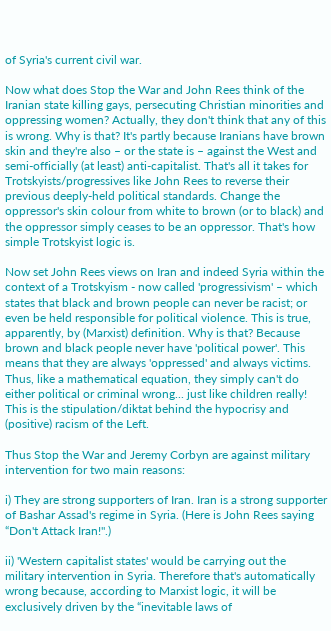of Syria's current civil war.

Now what does Stop the War and John Rees think of the Iranian state killing gays, persecuting Christian minorities and oppressing women? Actually, they don't think that any of this is wrong. Why is that? It's partly because Iranians have brown skin and they're also – or the state is – against the West and semi-officially (at least) anti-capitalist. That's all it takes for Trotskyists/progressives like John Rees to reverse their previous deeply-held political standards. Change the oppressor's skin colour from white to brown (or to black) and the oppressor simply ceases to be an oppressor. That's how simple Trotskyist logic is.

Now set John Rees views on Iran and indeed Syria within the context of a Trotskyism - now called 'progressivism' – which states that black and brown people can never be racist; or even be held responsible for political violence. This is true, apparently, by (Marxist) definition. Why is that? Because brown and black people never have 'political power'. This means that they are always 'oppressed' and always victims. Thus, like a mathematical equation, they simply can't do either political or criminal wrong... just like children really! This is the stipulation/diktat behind the hypocrisy and (positive) racism of the Left.

Thus Stop the War and Jeremy Corbyn are against military intervention for two main reasons:

i) They are strong supporters of Iran. Iran is a strong supporter of Bashar Assad's regime in Syria. (Here is John Rees saying “Don't Attack Iran!''.)

ii) 'Western capitalist states' would be carrying out the military intervention in Syria. Therefore that's automatically wrong because, according to Marxist logic, it will be exclusively driven by the “inevitable laws of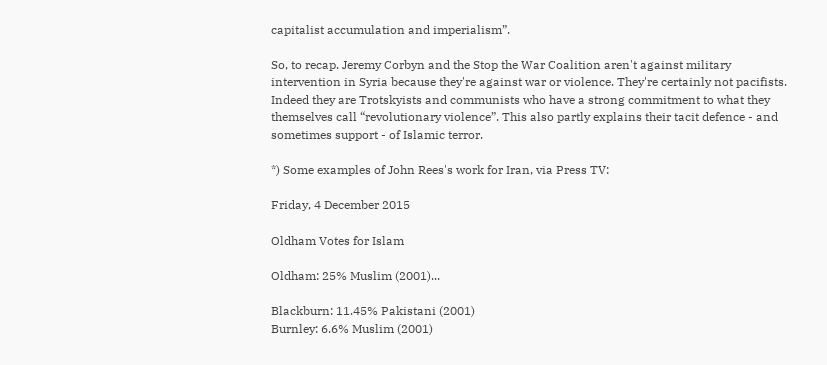capitalist accumulation and imperialism”.

So, to recap. Jeremy Corbyn and the Stop the War Coalition aren't against military intervention in Syria because they're against war or violence. They're certainly not pacifists. Indeed they are Trotskyists and communists who have a strong commitment to what they themselves call “revolutionary violence”. This also partly explains their tacit defence - and sometimes support - of Islamic terror.

*) Some examples of John Rees's work for Iran, via Press TV:

Friday, 4 December 2015

Oldham Votes for Islam

Oldham: 25% Muslim (2001)...

Blackburn: 11.45% Pakistani (2001)
Burnley: 6.6% Muslim (2001)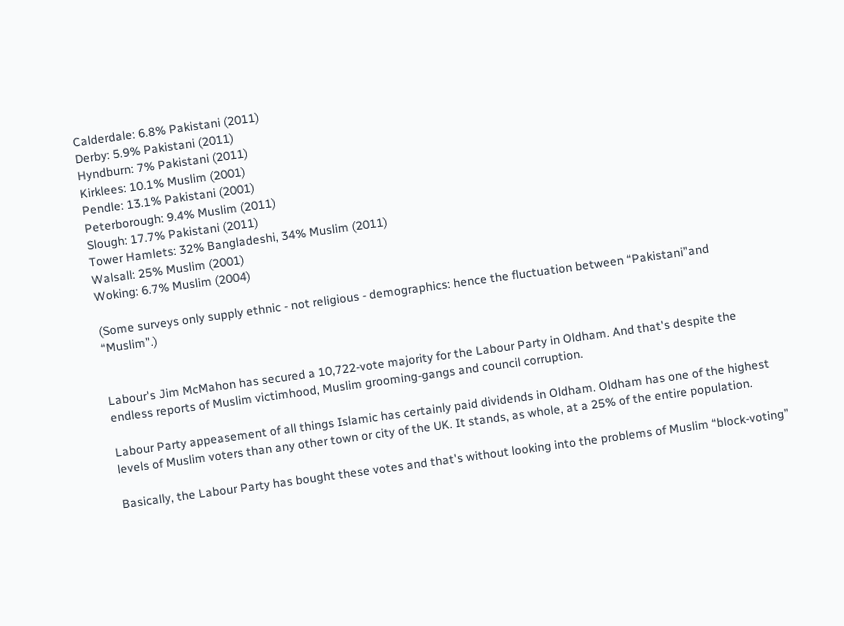Calderdale: 6.8% Pakistani (2011)
Derby: 5.9% Pakistani (2011)
Hyndburn: 7% Pakistani (2011)
Kirklees: 10.1% Muslim (2001)
Pendle: 13.1% Pakistani (2001)
Peterborough: 9.4% Muslim (2011)
Slough: 17.7% Pakistani (2011)
Tower Hamlets: 32% Bangladeshi, 34% Muslim (2011)
Walsall: 25% Muslim (2001)
Woking: 6.7% Muslim (2004)

(Some surveys only supply ethnic - not religious - demographics: hence the fluctuation between “Pakistani”and “Muslim”.)


Labour's Jim McMahon has secured a 10,722-vote majority for the Labour Party in Oldham. And that's despite the endless reports of Muslim victimhood, Muslim grooming-gangs and council corruption.

Labour Party appeasement of all things Islamic has certainly paid dividends in Oldham. Oldham has one of the highest levels of Muslim voters than any other town or city of the UK. It stands, as whole, at a 25% of the entire population.

Basically, the Labour Party has bought these votes and that's without looking into the problems of Muslim “block-voting”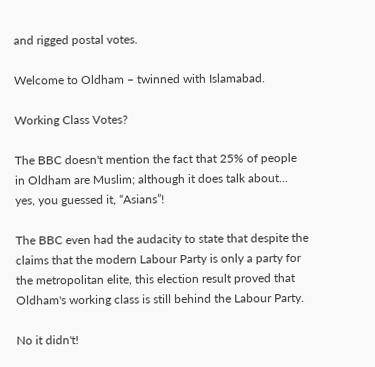and rigged postal votes.

Welcome to Oldham – twinned with Islamabad.

Working Class Votes?

The BBC doesn't mention the fact that 25% of people in Oldham are Muslim; although it does talk about... yes, you guessed it, “Asians”!

The BBC even had the audacity to state that despite the claims that the modern Labour Party is only a party for the metropolitan elite, this election result proved that Oldham's working class is still behind the Labour Party.

No it didn't!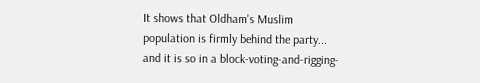It shows that Oldham's Muslim population is firmly behind the party... and it is so in a block-voting-and-rigging-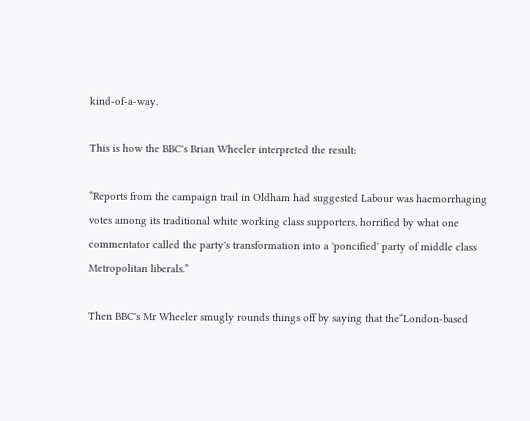kind-of-a-way.

This is how the BBC's Brian Wheeler interpreted the result:

“Reports from the campaign trail in Oldham had suggested Labour was haemorrhaging votes among its traditional white working class supporters, horrified by what one commentator called the party's transformation into a 'poncified' party of middle class Metropolitan liberals.”

Then BBC's Mr Wheeler smugly rounds things off by saying that the“London-based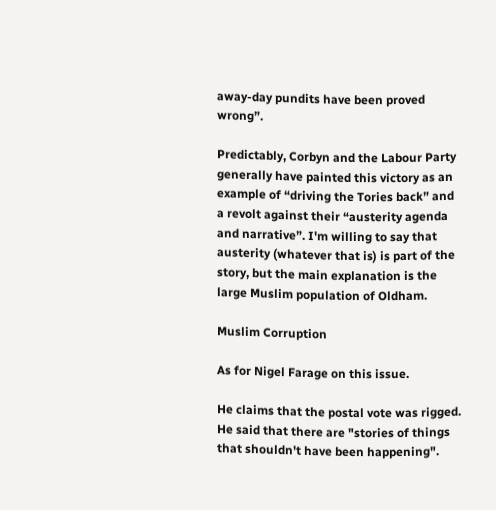away-day pundits have been proved wrong”.

Predictably, Corbyn and the Labour Party generally have painted this victory as an example of “driving the Tories back” and a revolt against their “austerity agenda and narrative”. I'm willing to say that austerity (whatever that is) is part of the story, but the main explanation is the large Muslim population of Oldham.

Muslim Corruption

As for Nigel Farage on this issue.

He claims that the postal vote was rigged. He said that there are "stories of things that shouldn't have been happening".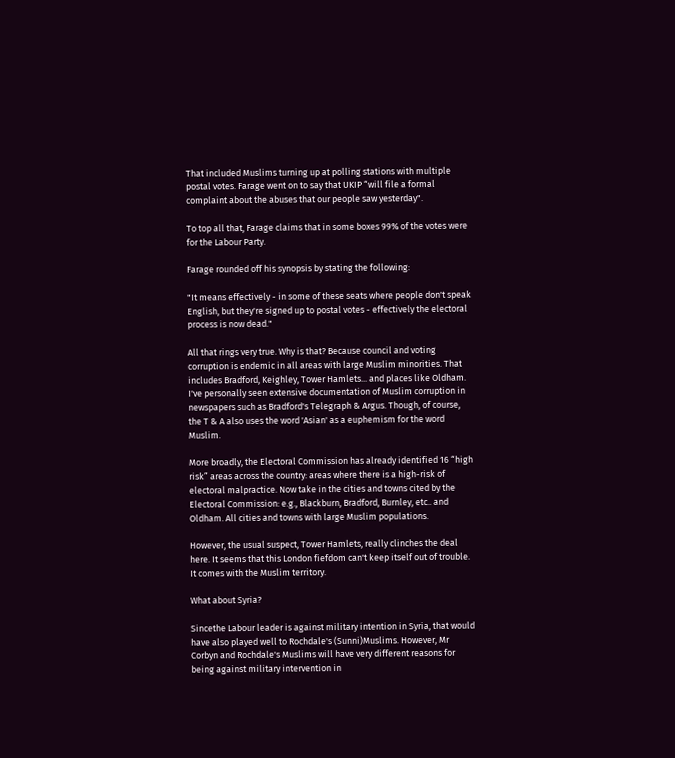That included Muslims turning up at polling stations with multiple postal votes. Farage went on to say that UKIP “will file a formal complaint about the abuses that our people saw yesterday".

To top all that, Farage claims that in some boxes 99% of the votes were for the Labour Party.

Farage rounded off his synopsis by stating the following:

"It means effectively - in some of these seats where people don't speak English, but they're signed up to postal votes - effectively the electoral process is now dead."

All that rings very true. Why is that? Because council and voting corruption is endemic in all areas with large Muslim minorities. That includes Bradford, Keighley, Tower Hamlets... and places like Oldham. I've personally seen extensive documentation of Muslim corruption in newspapers such as Bradford's Telegraph & Argus. Though, of course, the T & A also uses the word 'Asian' as a euphemism for the word Muslim.

More broadly, the Electoral Commission has already identified 16 “high risk” areas across the country: areas where there is a high-risk of electoral malpractice. Now take in the cities and towns cited by the Electoral Commission: e.g., Blackburn, Bradford, Burnley, etc.. and Oldham. All cities and towns with large Muslim populations.

However, the usual suspect, Tower Hamlets, really clinches the deal here. It seems that this London fiefdom can't keep itself out of trouble. It comes with the Muslim territory.

What about Syria?

Sincethe Labour leader is against military intention in Syria, that would have also played well to Rochdale's (Sunni)Muslims. However, Mr Corbyn and Rochdale's Muslims will have very different reasons for being against military intervention in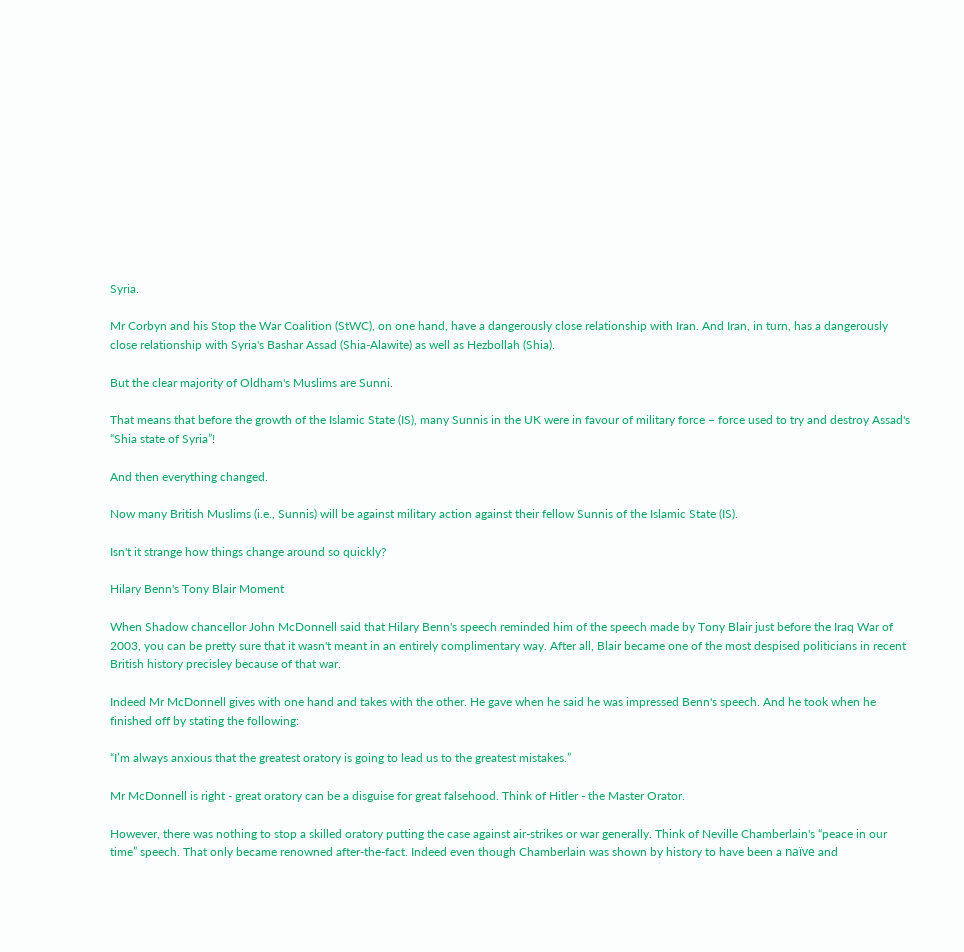Syria.

Mr Corbyn and his Stop the War Coalition (StWC), on one hand, have a dangerously close relationship with Iran. And Iran, in turn, has a dangerously close relationship with Syria's Bashar Assad (Shia-Alawite) as well as Hezbollah (Shia).

But the clear majority of Oldham's Muslims are Sunni.

That means that before the growth of the Islamic State (IS), many Sunnis in the UK were in favour of military force – force used to try and destroy Assad's “Shia state of Syria”!

And then everything changed.

Now many British Muslims (i.e., Sunnis) will be against military action against their fellow Sunnis of the Islamic State (IS).

Isn't it strange how things change around so quickly?

Hilary Benn's Tony Blair Moment

When Shadow chancellor John McDonnell said that Hilary Benn's speech reminded him of the speech made by Tony Blair just before the Iraq War of 2003, you can be pretty sure that it wasn't meant in an entirely complimentary way. After all, Blair became one of the most despised politicians in recent British history precisley because of that war.

Indeed Mr McDonnell gives with one hand and takes with the other. He gave when he said he was impressed Benn's speech. And he took when he finished off by stating the following:

“I’m always anxious that the greatest oratory is going to lead us to the greatest mistakes.”

Mr McDonnell is right - great oratory can be a disguise for great falsehood. Think of Hitler - the Master Orator.

However, there was nothing to stop a skilled oratory putting the case against air-strikes or war generally. Think of Neville Chamberlain's “peace in our time” speech. That only became renowned after-the-fact. Indeed even though Chamberlain was shown by history to have been a naïve and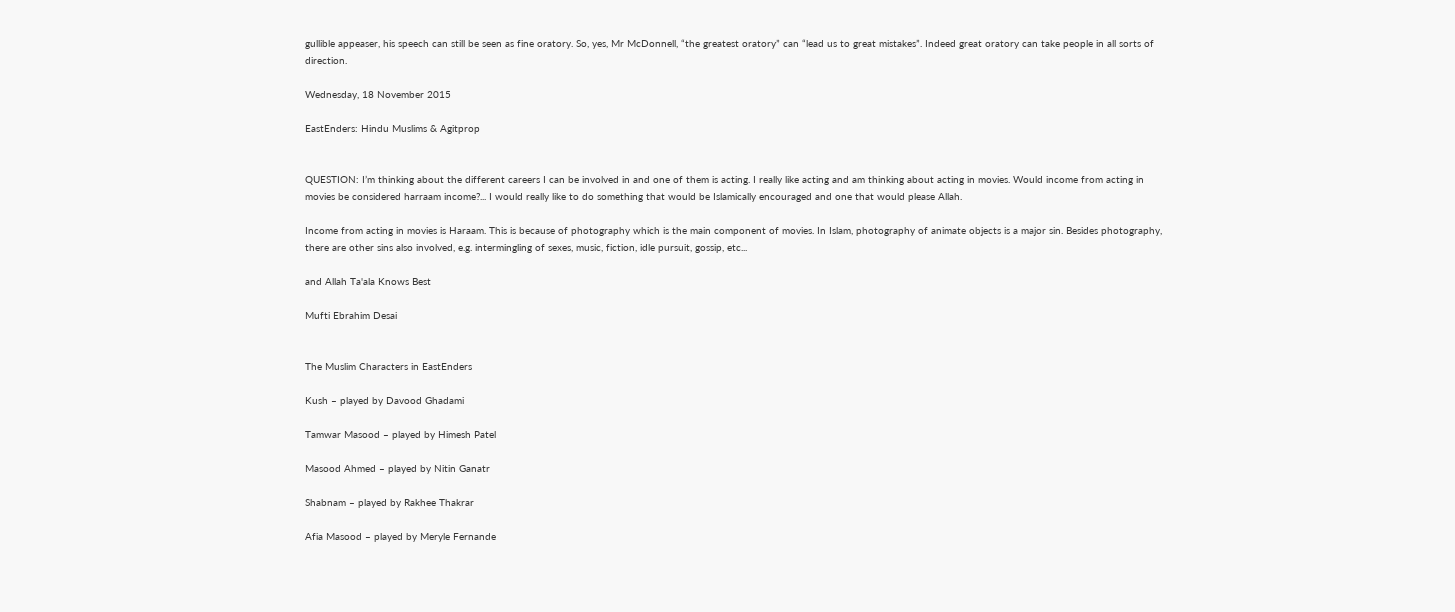gullible appeaser, his speech can still be seen as fine oratory. So, yes, Mr McDonnell, “the greatest oratory” can “lead us to great mistakes”. Indeed great oratory can take people in all sorts of direction.

Wednesday, 18 November 2015

EastEnders: Hindu Muslims & Agitprop


QUESTION: I’m thinking about the different careers I can be involved in and one of them is acting. I really like acting and am thinking about acting in movies. Would income from acting in movies be considered harraam income?... I would really like to do something that would be Islamically encouraged and one that would please Allah.

Income from acting in movies is Haraam. This is because of photography which is the main component of movies. In Islam, photography of animate objects is a major sin. Besides photography, there are other sins also involved, e.g. intermingling of sexes, music, fiction, idle pursuit, gossip, etc...

and Allah Ta'ala Knows Best

Mufti Ebrahim Desai


The Muslim Characters in EastEnders

Kush – played by Davood Ghadami

Tamwar Masood – played by Himesh Patel

Masood Ahmed – played by Nitin Ganatr

Shabnam – played by Rakhee Thakrar

Afia Masood – played by Meryle Fernande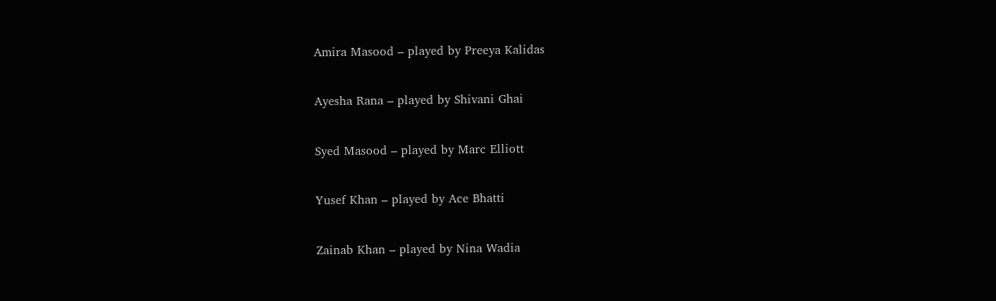Amira Masood – played by Preeya Kalidas

Ayesha Rana – played by Shivani Ghai

Syed Masood – played by Marc Elliott

Yusef Khan – played by Ace Bhatti

Zainab Khan – played by Nina Wadia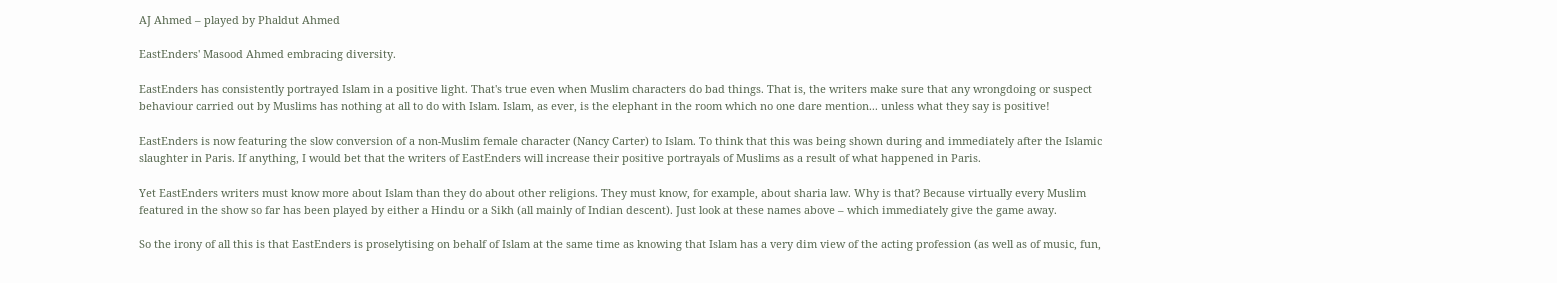AJ Ahmed – played by Phaldut Ahmed

EastEnders' Masood Ahmed embracing diversity.

EastEnders has consistently portrayed Islam in a positive light. That's true even when Muslim characters do bad things. That is, the writers make sure that any wrongdoing or suspect behaviour carried out by Muslims has nothing at all to do with Islam. Islam, as ever, is the elephant in the room which no one dare mention... unless what they say is positive!

EastEnders is now featuring the slow conversion of a non-Muslim female character (Nancy Carter) to Islam. To think that this was being shown during and immediately after the Islamic slaughter in Paris. If anything, I would bet that the writers of EastEnders will increase their positive portrayals of Muslims as a result of what happened in Paris.

Yet EastEnders writers must know more about Islam than they do about other religions. They must know, for example, about sharia law. Why is that? Because virtually every Muslim featured in the show so far has been played by either a Hindu or a Sikh (all mainly of Indian descent). Just look at these names above – which immediately give the game away.

So the irony of all this is that EastEnders is proselytising on behalf of Islam at the same time as knowing that Islam has a very dim view of the acting profession (as well as of music, fun,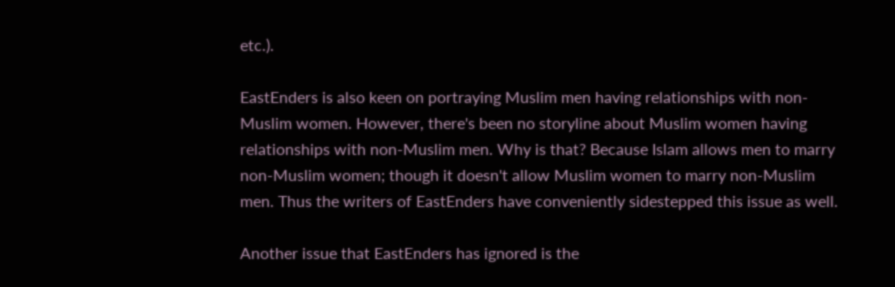etc.).

EastEnders is also keen on portraying Muslim men having relationships with non-Muslim women. However, there's been no storyline about Muslim women having relationships with non-Muslim men. Why is that? Because Islam allows men to marry non-Muslim women; though it doesn't allow Muslim women to marry non-Muslim men. Thus the writers of EastEnders have conveniently sidestepped this issue as well.

Another issue that EastEnders has ignored is the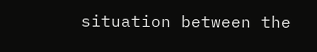situation between the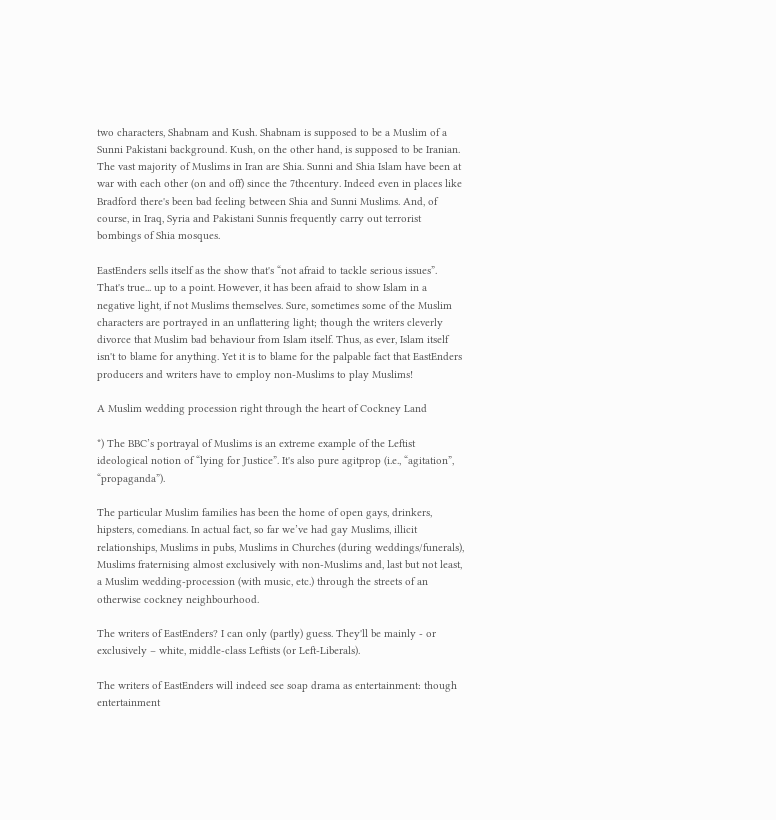two characters, Shabnam and Kush. Shabnam is supposed to be a Muslim of a Sunni Pakistani background. Kush, on the other hand, is supposed to be Iranian. The vast majority of Muslims in Iran are Shia. Sunni and Shia Islam have been at war with each other (on and off) since the 7thcentury. Indeed even in places like Bradford there's been bad feeling between Shia and Sunni Muslims. And, of course, in Iraq, Syria and Pakistani Sunnis frequently carry out terrorist bombings of Shia mosques.

EastEnders sells itself as the show that's “not afraid to tackle serious issues”. That's true... up to a point. However, it has been afraid to show Islam in a negative light, if not Muslims themselves. Sure, sometimes some of the Muslim characters are portrayed in an unflattering light; though the writers cleverly divorce that Muslim bad behaviour from Islam itself. Thus, as ever, Islam itself isn't to blame for anything. Yet it is to blame for the palpable fact that EastEnders producers and writers have to employ non-Muslims to play Muslims!

A Muslim wedding procession right through the heart of Cockney Land

*) The BBC’s portrayal of Muslims is an extreme example of the Leftist ideological notion of “lying for Justice”. It's also pure agitprop (i.e., “agitation”, “propaganda”).

The particular Muslim families has been the home of open gays, drinkers, hipsters, comedians. In actual fact, so far we’ve had gay Muslims, illicit relationships, Muslims in pubs, Muslims in Churches (during weddings/funerals), Muslims fraternising almost exclusively with non-Muslims and, last but not least, a Muslim wedding-procession (with music, etc.) through the streets of an otherwise cockney neighbourhood.

The writers of EastEnders? I can only (partly) guess. They'll be mainly - or exclusively – white, middle-class Leftists (or Left-Liberals).

The writers of EastEnders will indeed see soap drama as entertainment: though entertainment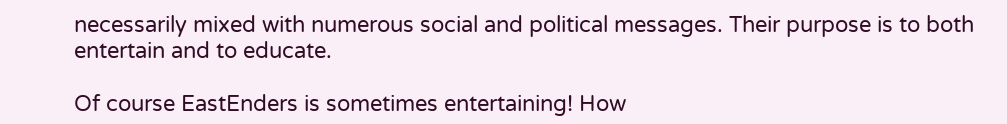necessarily mixed with numerous social and political messages. Their purpose is to both entertain and to educate.

Of course EastEnders is sometimes entertaining! How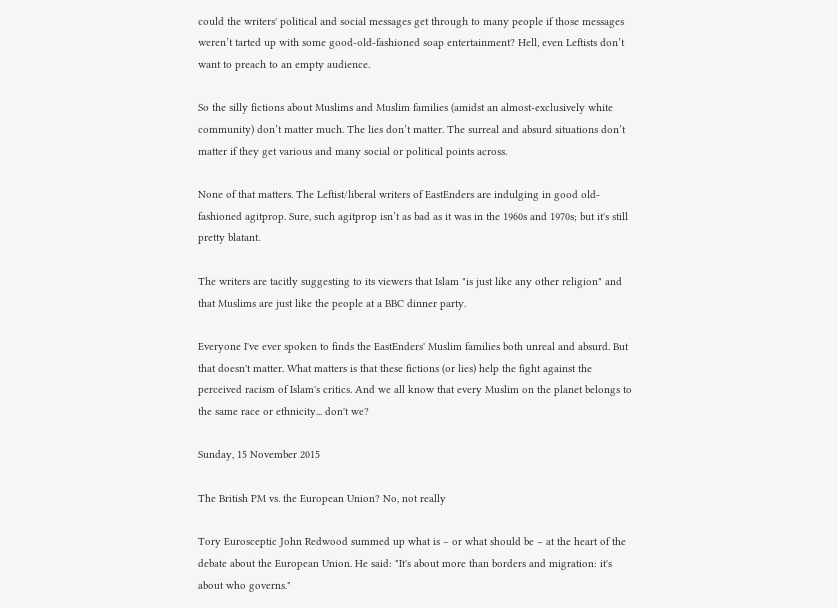could the writers' political and social messages get through to many people if those messages weren’t tarted up with some good-old-fashioned soap entertainment? Hell, even Leftists don’t want to preach to an empty audience.

So the silly fictions about Muslims and Muslim families (amidst an almost-exclusively white community) don’t matter much. The lies don’t matter. The surreal and absurd situations don’t matter if they get various and many social or political points across.

None of that matters. The Leftist/liberal writers of EastEnders are indulging in good old-fashioned agitprop. Sure, such agitprop isn’t as bad as it was in the 1960s and 1970s; but it's still pretty blatant.

The writers are tacitly suggesting to its viewers that Islam "is just like any other religion" and that Muslims are just like the people at a BBC dinner party.

Everyone I've ever spoken to finds the EastEnders' Muslim families both unreal and absurd. But that doesn't matter. What matters is that these fictions (or lies) help the fight against the perceived racism of Islam's critics. And we all know that every Muslim on the planet belongs to the same race or ethnicity... don't we?

Sunday, 15 November 2015

The British PM vs. the European Union? No, not really

Tory Eurosceptic John Redwood summed up what is – or what should be – at the heart of the debate about the European Union. He said: "It's about more than borders and migration: it's about who governs."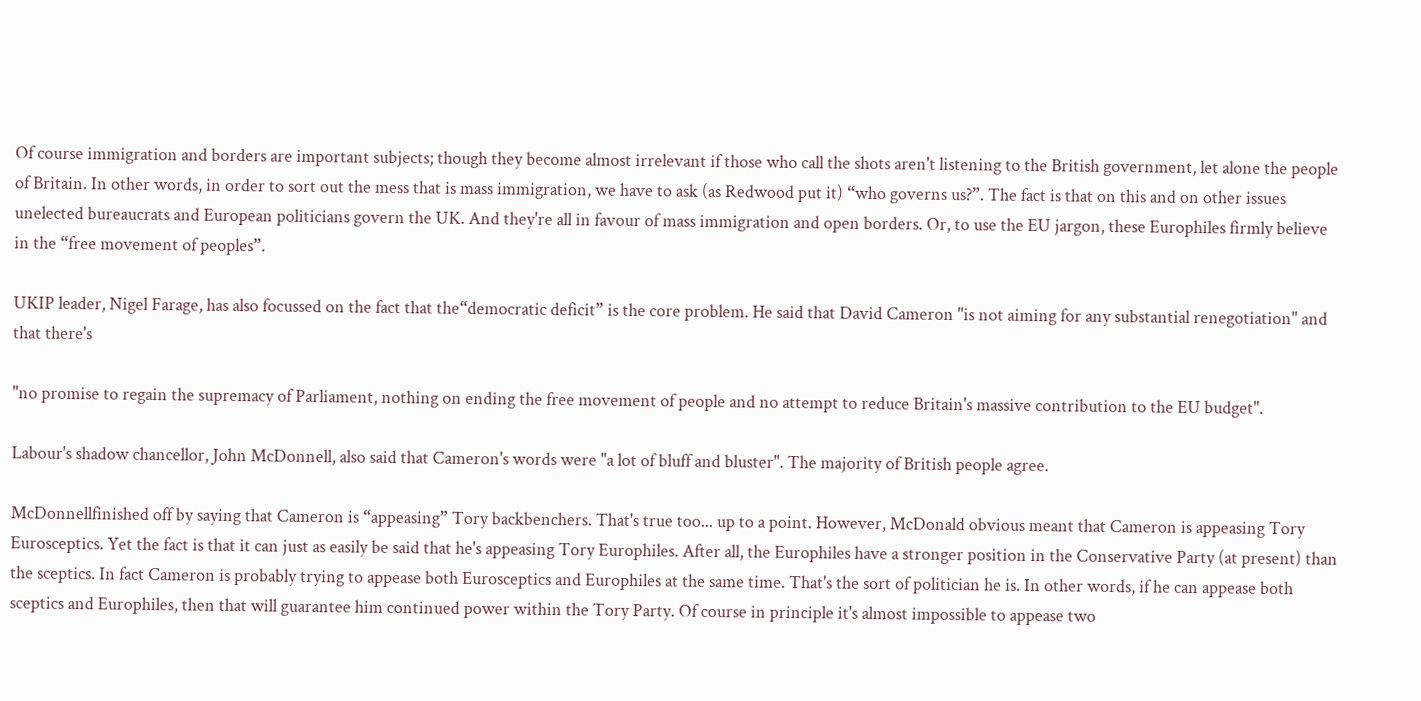Of course immigration and borders are important subjects; though they become almost irrelevant if those who call the shots aren't listening to the British government, let alone the people of Britain. In other words, in order to sort out the mess that is mass immigration, we have to ask (as Redwood put it) “who governs us?”. The fact is that on this and on other issues unelected bureaucrats and European politicians govern the UK. And they're all in favour of mass immigration and open borders. Or, to use the EU jargon, these Europhiles firmly believe in the “free movement of peoples”.

UKIP leader, Nigel Farage, has also focussed on the fact that the“democratic deficit” is the core problem. He said that David Cameron "is not aiming for any substantial renegotiation" and that there's

"no promise to regain the supremacy of Parliament, nothing on ending the free movement of people and no attempt to reduce Britain's massive contribution to the EU budget".

Labour's shadow chancellor, John McDonnell, also said that Cameron's words were "a lot of bluff and bluster". The majority of British people agree.

McDonnellfinished off by saying that Cameron is “appeasing” Tory backbenchers. That's true too... up to a point. However, McDonald obvious meant that Cameron is appeasing Tory Eurosceptics. Yet the fact is that it can just as easily be said that he's appeasing Tory Europhiles. After all, the Europhiles have a stronger position in the Conservative Party (at present) than the sceptics. In fact Cameron is probably trying to appease both Eurosceptics and Europhiles at the same time. That's the sort of politician he is. In other words, if he can appease both sceptics and Europhiles, then that will guarantee him continued power within the Tory Party. Of course in principle it's almost impossible to appease two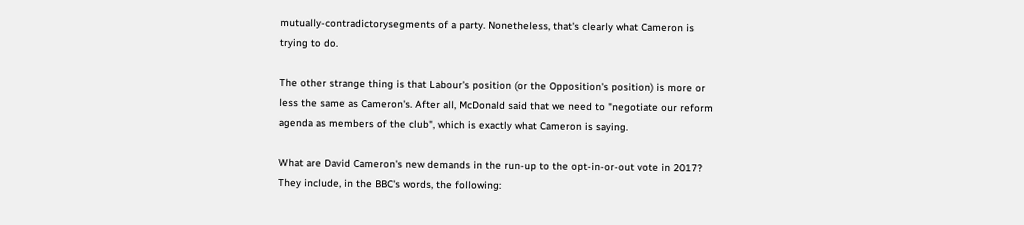mutually-contradictorysegments of a party. Nonetheless, that's clearly what Cameron is trying to do.

The other strange thing is that Labour's position (or the Opposition's position) is more or less the same as Cameron's. After all, McDonald said that we need to "negotiate our reform agenda as members of the club", which is exactly what Cameron is saying.

What are David Cameron's new demands in the run-up to the opt-in-or-out vote in 2017? They include, in the BBC's words, the following: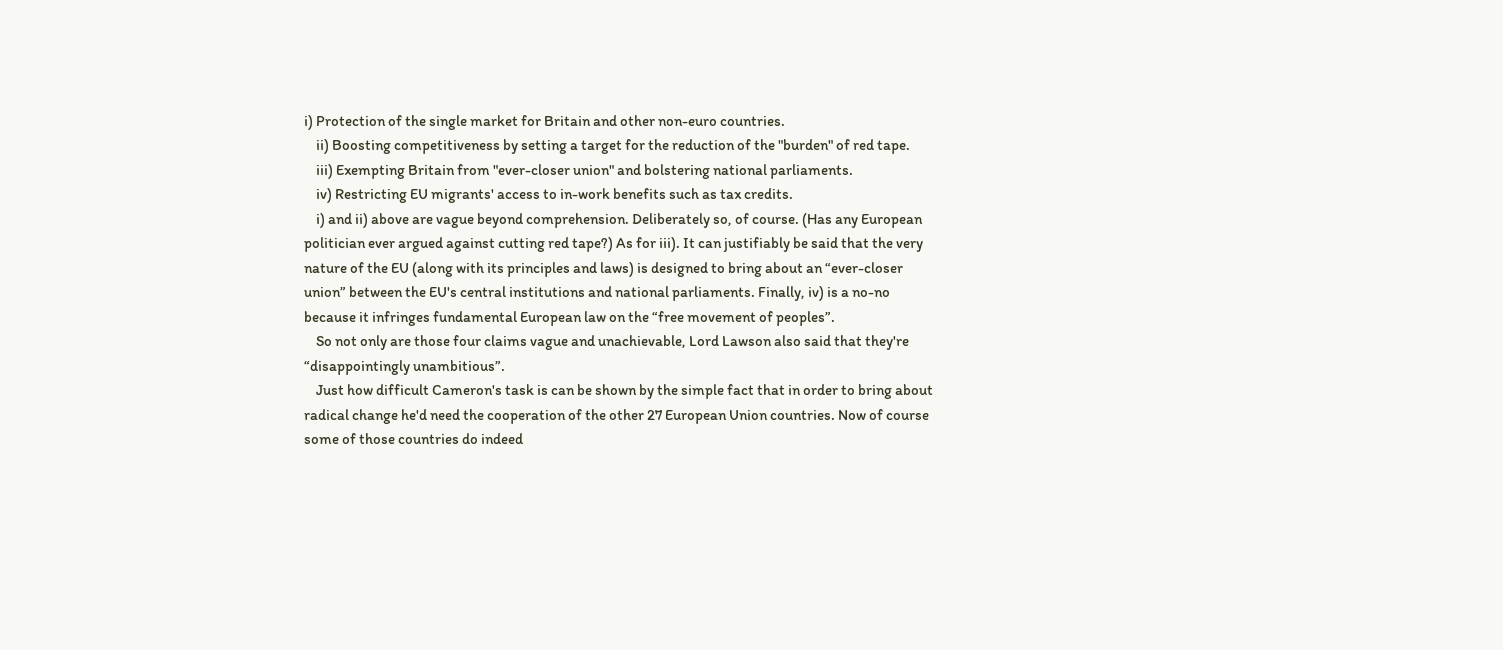i) Protection of the single market for Britain and other non-euro countries.
    ii) Boosting competitiveness by setting a target for the reduction of the "burden" of red tape.
    iii) Exempting Britain from "ever-closer union" and bolstering national parliaments.
    iv) Restricting EU migrants' access to in-work benefits such as tax credits.
    i) and ii) above are vague beyond comprehension. Deliberately so, of course. (Has any European politician ever argued against cutting red tape?) As for iii). It can justifiably be said that the very nature of the EU (along with its principles and laws) is designed to bring about an “ever-closer union” between the EU's central institutions and national parliaments. Finally, iv) is a no-no because it infringes fundamental European law on the “free movement of peoples”.
    So not only are those four claims vague and unachievable, Lord Lawson also said that they're “disappointingly unambitious”.
    Just how difficult Cameron's task is can be shown by the simple fact that in order to bring about radical change he'd need the cooperation of the other 27 European Union countries. Now of course some of those countries do indeed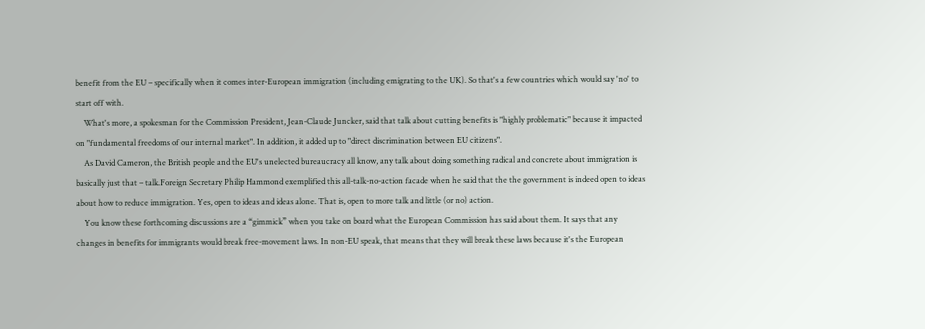benefit from the EU – specifically when it comes inter-European immigration (including emigrating to the UK). So that's a few countries which would say 'no' to start off with.
    What's more, a spokesman for the Commission President, Jean-Claude Juncker, said that talk about cutting benefits is "highly problematic" because it impacted on "fundamental freedoms of our internal market". In addition, it added up to "direct discrimination between EU citizens".
    As David Cameron, the British people and the EU's unelected bureaucracy all know, any talk about doing something radical and concrete about immigration is basically just that – talk.Foreign Secretary Philip Hammond exemplified this all-talk-no-action facade when he said that the the government is indeed open to ideas about how to reduce immigration. Yes, open to ideas and ideas alone. That is, open to more talk and little (or no) action.
    You know these forthcoming discussions are a “gimmick” when you take on board what the European Commission has said about them. It says that any changes in benefits for immigrants would break free-movement laws. In non-EU speak, that means that they will break these laws because it's the European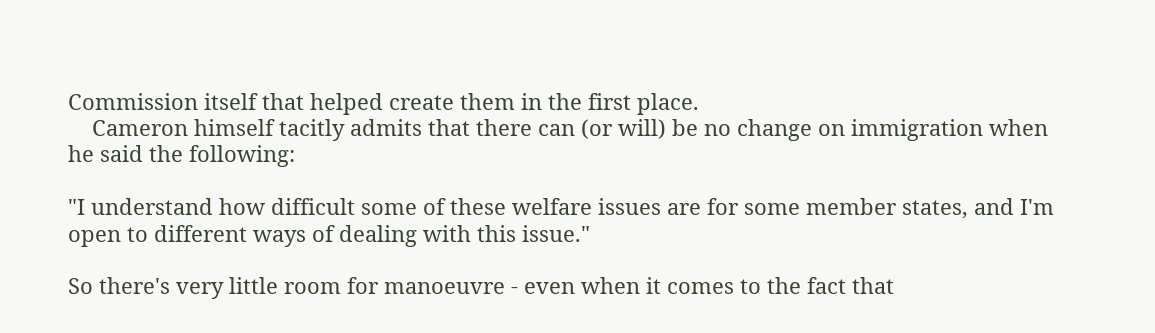Commission itself that helped create them in the first place.
    Cameron himself tacitly admits that there can (or will) be no change on immigration when he said the following:

"I understand how difficult some of these welfare issues are for some member states, and I'm open to different ways of dealing with this issue."

So there's very little room for manoeuvre - even when it comes to the fact that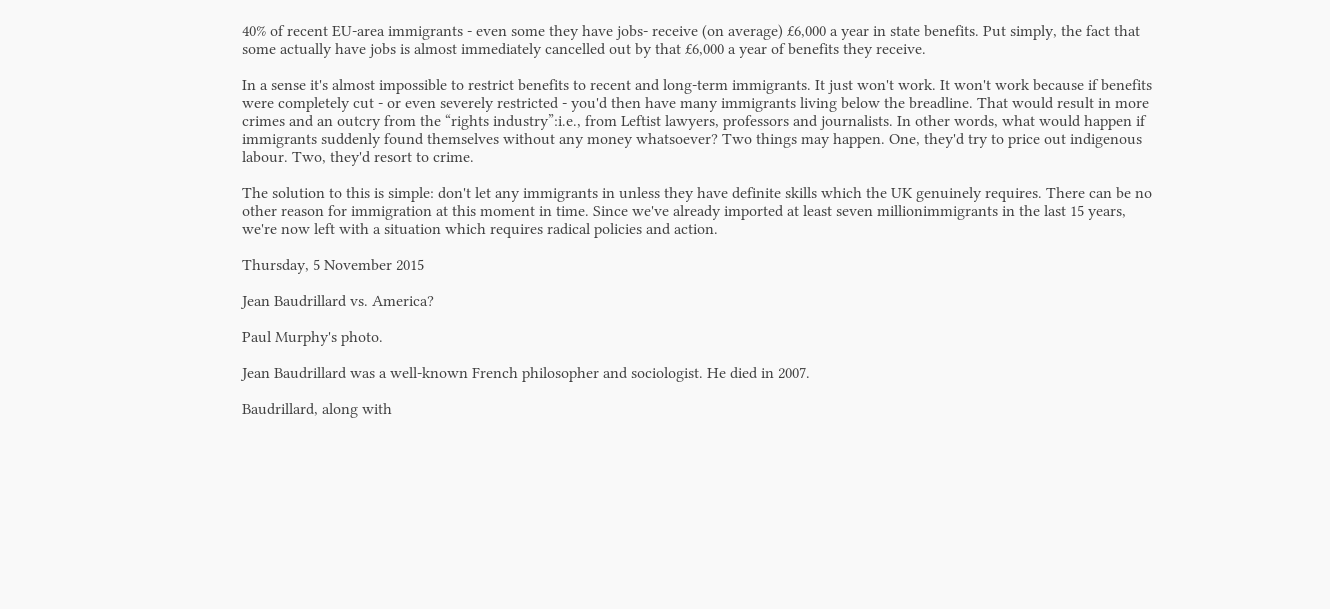40% of recent EU-area immigrants - even some they have jobs- receive (on average) £6,000 a year in state benefits. Put simply, the fact that some actually have jobs is almost immediately cancelled out by that £6,000 a year of benefits they receive.

In a sense it's almost impossible to restrict benefits to recent and long-term immigrants. It just won't work. It won't work because if benefits were completely cut - or even severely restricted - you'd then have many immigrants living below the breadline. That would result in more crimes and an outcry from the “rights industry”:i.e., from Leftist lawyers, professors and journalists. In other words, what would happen if immigrants suddenly found themselves without any money whatsoever? Two things may happen. One, they'd try to price out indigenous labour. Two, they'd resort to crime.

The solution to this is simple: don't let any immigrants in unless they have definite skills which the UK genuinely requires. There can be no other reason for immigration at this moment in time. Since we've already imported at least seven millionimmigrants in the last 15 years, we're now left with a situation which requires radical policies and action.

Thursday, 5 November 2015

Jean Baudrillard vs. America?

Paul Murphy's photo.

Jean Baudrillard was a well-known French philosopher and sociologist. He died in 2007.

Baudrillard, along with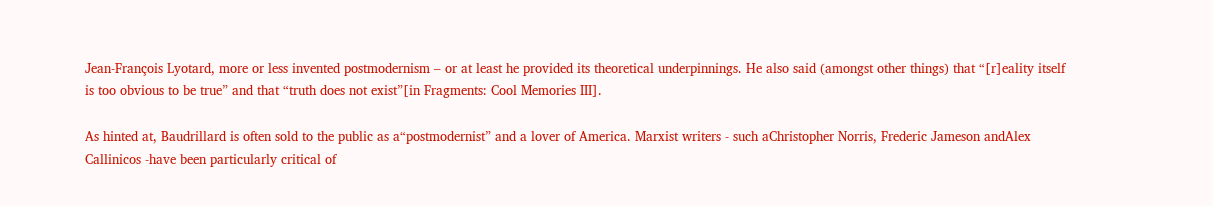Jean-François Lyotard, more or less invented postmodernism – or at least he provided its theoretical underpinnings. He also said (amongst other things) that “[r]eality itself is too obvious to be true” and that “truth does not exist”[in Fragments: Cool Memories III].

As hinted at, Baudrillard is often sold to the public as a“postmodernist” and a lover of America. Marxist writers - such aChristopher Norris, Frederic Jameson andAlex Callinicos -have been particularly critical of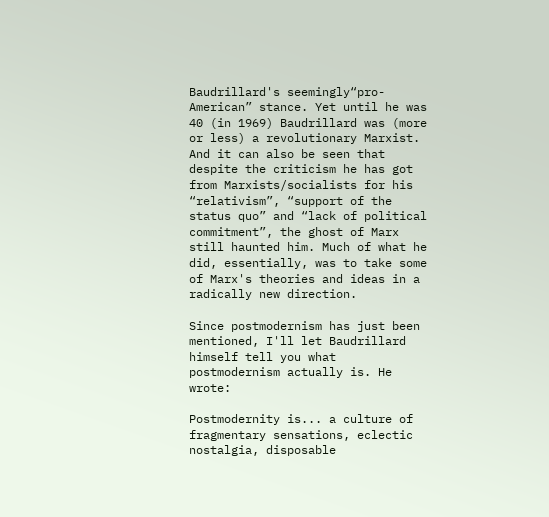Baudrillard's seemingly“pro-American” stance. Yet until he was 40 (in 1969) Baudrillard was (more or less) a revolutionary Marxist. And it can also be seen that despite the criticism he has got from Marxists/socialists for his “relativism”, “support of the status quo” and “lack of political commitment”, the ghost of Marx still haunted him. Much of what he did, essentially, was to take some of Marx's theories and ideas in a radically new direction.

Since postmodernism has just been mentioned, I'll let Baudrillard himself tell you what postmodernism actually is. He wrote:

Postmodernity is... a culture of fragmentary sensations, eclectic nostalgia, disposable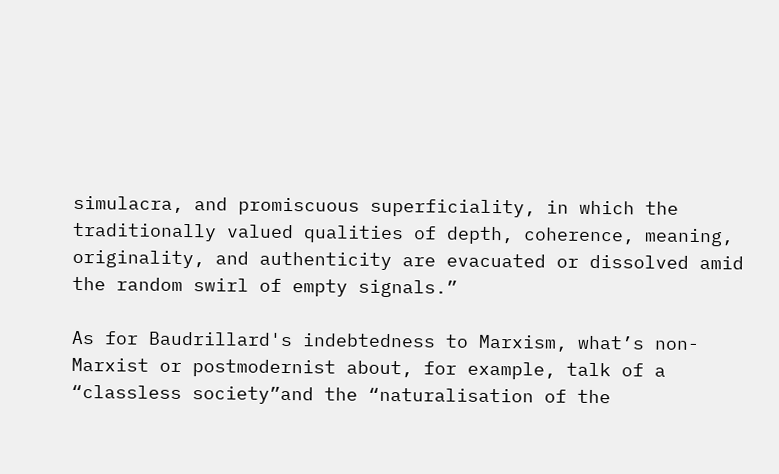simulacra, and promiscuous superficiality, in which the traditionally valued qualities of depth, coherence, meaning, originality, and authenticity are evacuated or dissolved amid the random swirl of empty signals.”

As for Baudrillard's indebtedness to Marxism, what’s non-Marxist or postmodernist about, for example, talk of a “classless society”and the “naturalisation of the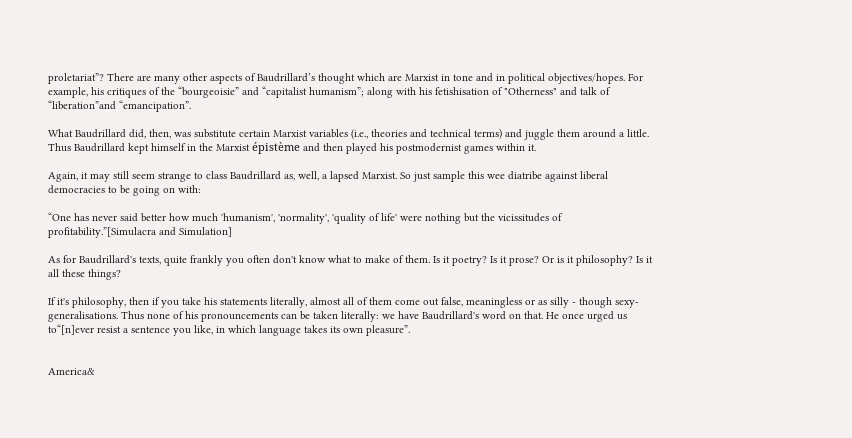proletariat”? There are many other aspects of Baudrillard’s thought which are Marxist in tone and in political objectives/hopes. For example, his critiques of the “bourgeoisie” and “capitalist humanism”; along with his fetishisation of "Otherness" and talk of “liberation”and “emancipation”.

What Baudrillard did, then, was substitute certain Marxist variables (i.e., theories and technical terms) and juggle them around a little. Thus Baudrillard kept himself in the Marxist épistème and then played his postmodernist games within it.

Again, it may still seem strange to class Baudrillard as, well, a lapsed Marxist. So just sample this wee diatribe against liberal democracies to be going on with:

“One has never said better how much 'humanism', 'normality', 'quality of life' were nothing but the vicissitudes of profitability.”[Simulacra and Simulation]

As for Baudrillard's texts, quite frankly you often don't know what to make of them. Is it poetry? Is it prose? Or is it philosophy? Is it all these things?

If it's philosophy, then if you take his statements literally, almost all of them come out false, meaningless or as silly - though sexy- generalisations. Thus none of his pronouncements can be taken literally: we have Baudrillard's word on that. He once urged us to“[n]ever resist a sentence you like, in which language takes its own pleasure”.


America&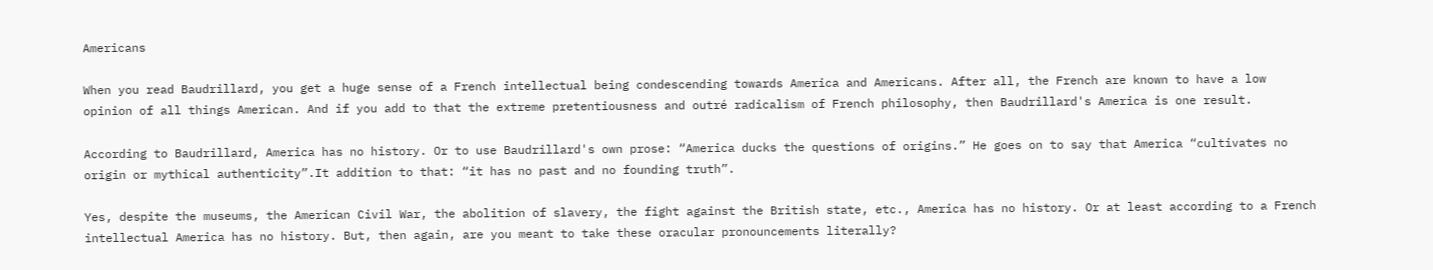Americans

When you read Baudrillard, you get a huge sense of a French intellectual being condescending towards America and Americans. After all, the French are known to have a low opinion of all things American. And if you add to that the extreme pretentiousness and outré radicalism of French philosophy, then Baudrillard's America is one result.

According to Baudrillard, America has no history. Or to use Baudrillard's own prose: “America ducks the questions of origins.” He goes on to say that America “cultivates no origin or mythical authenticity”.It addition to that: “it has no past and no founding truth”.

Yes, despite the museums, the American Civil War, the abolition of slavery, the fight against the British state, etc., America has no history. Or at least according to a French intellectual America has no history. But, then again, are you meant to take these oracular pronouncements literally?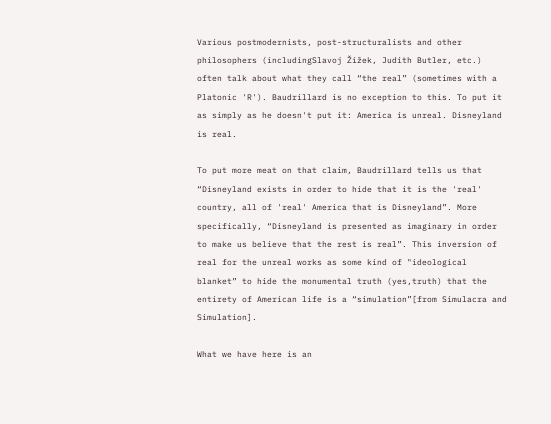Various postmodernists, post-structuralists and other philosophers (includingSlavoj Žižek, Judith Butler, etc.) often talk about what they call “the real” (sometimes with a Platonic 'R'). Baudrillard is no exception to this. To put it as simply as he doesn't put it: America is unreal. Disneyland is real.

To put more meat on that claim, Baudrillard tells us that “Disneyland exists in order to hide that it is the 'real' country, all of 'real' America that is Disneyland”. More specifically, “Disneyland is presented as imaginary in order to make us believe that the rest is real”. This inversion of real for the unreal works as some kind of "ideological blanket” to hide the monumental truth (yes,truth) that the entirety of American life is a “simulation”[from Simulacra and Simulation].

What we have here is an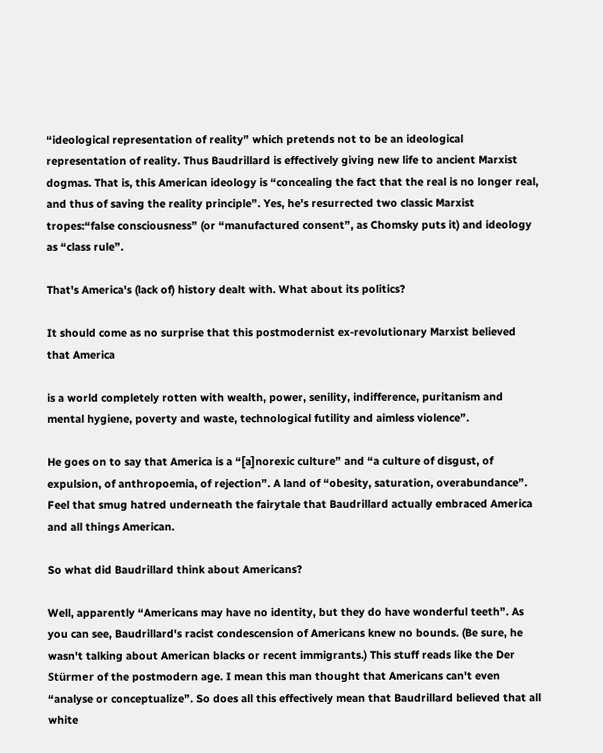“ideological representation of reality” which pretends not to be an ideological representation of reality. Thus Baudrillard is effectively giving new life to ancient Marxist dogmas. That is, this American ideology is “concealing the fact that the real is no longer real, and thus of saving the reality principle”. Yes, he's resurrected two classic Marxist tropes:“false consciousness” (or “manufactured consent”, as Chomsky puts it) and ideology as “class rule”.

That's America's (lack of) history dealt with. What about its politics?

It should come as no surprise that this postmodernist ex-revolutionary Marxist believed that America

is a world completely rotten with wealth, power, senility, indifference, puritanism and mental hygiene, poverty and waste, technological futility and aimless violence”.

He goes on to say that America is a “[a]norexic culture” and “a culture of disgust, of expulsion, of anthropoemia, of rejection”. A land of “obesity, saturation, overabundance”. Feel that smug hatred underneath the fairytale that Baudrillard actually embraced America and all things American.

So what did Baudrillard think about Americans?

Well, apparently “Americans may have no identity, but they do have wonderful teeth”. As you can see, Baudrillard's racist condescension of Americans knew no bounds. (Be sure, he wasn't talking about American blacks or recent immigrants.) This stuff reads like the Der Stürmer of the postmodern age. I mean this man thought that Americans can't even “analyse or conceptualize”. So does all this effectively mean that Baudrillard believed that all white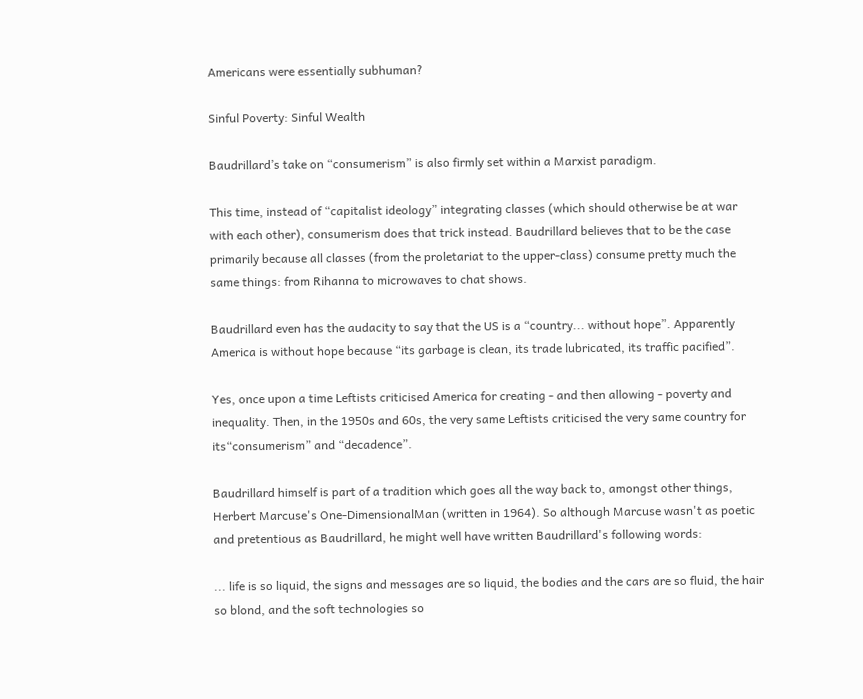Americans were essentially subhuman?

Sinful Poverty: Sinful Wealth

Baudrillard’s take on “consumerism” is also firmly set within a Marxist paradigm.

This time, instead of “capitalist ideology” integrating classes (which should otherwise be at war with each other), consumerism does that trick instead. Baudrillard believes that to be the case primarily because all classes (from the proletariat to the upper-class) consume pretty much the same things: from Rihanna to microwaves to chat shows.

Baudrillard even has the audacity to say that the US is a “country... without hope”. Apparently America is without hope because “its garbage is clean, its trade lubricated, its traffic pacified”.

Yes, once upon a time Leftists criticised America for creating - and then allowing - poverty and inequality. Then, in the 1950s and 60s, the very same Leftists criticised the very same country for its“consumerism” and “decadence”.

Baudrillard himself is part of a tradition which goes all the way back to, amongst other things, Herbert Marcuse's One-DimensionalMan (written in 1964). So although Marcuse wasn't as poetic and pretentious as Baudrillard, he might well have written Baudrillard's following words:

... life is so liquid, the signs and messages are so liquid, the bodies and the cars are so fluid, the hair so blond, and the soft technologies so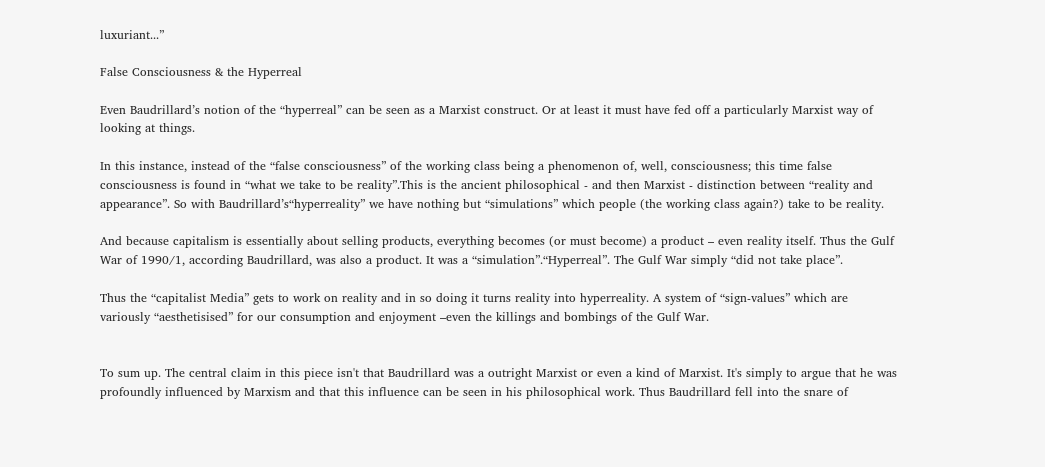luxuriant...”

False Consciousness & the Hyperreal

Even Baudrillard’s notion of the “hyperreal” can be seen as a Marxist construct. Or at least it must have fed off a particularly Marxist way of looking at things.

In this instance, instead of the “false consciousness” of the working class being a phenomenon of, well, consciousness; this time false consciousness is found in “what we take to be reality”.This is the ancient philosophical - and then Marxist - distinction between “reality and appearance”. So with Baudrillard’s“hyperreality” we have nothing but “simulations” which people (the working class again?) take to be reality.

And because capitalism is essentially about selling products, everything becomes (or must become) a product – even reality itself. Thus the Gulf War of 1990/1, according Baudrillard, was also a product. It was a “simulation”.“Hyperreal”. The Gulf War simply “did not take place”.

Thus the “capitalist Media” gets to work on reality and in so doing it turns reality into hyperreality. A system of “sign-values” which are variously “aesthetisised” for our consumption and enjoyment –even the killings and bombings of the Gulf War.


To sum up. The central claim in this piece isn't that Baudrillard was a outright Marxist or even a kind of Marxist. It's simply to argue that he was profoundly influenced by Marxism and that this influence can be seen in his philosophical work. Thus Baudrillard fell into the snare of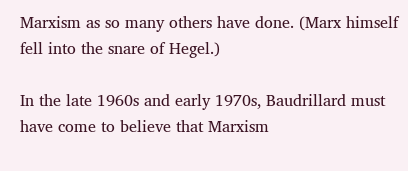Marxism as so many others have done. (Marx himself fell into the snare of Hegel.)

In the late 1960s and early 1970s, Baudrillard must have come to believe that Marxism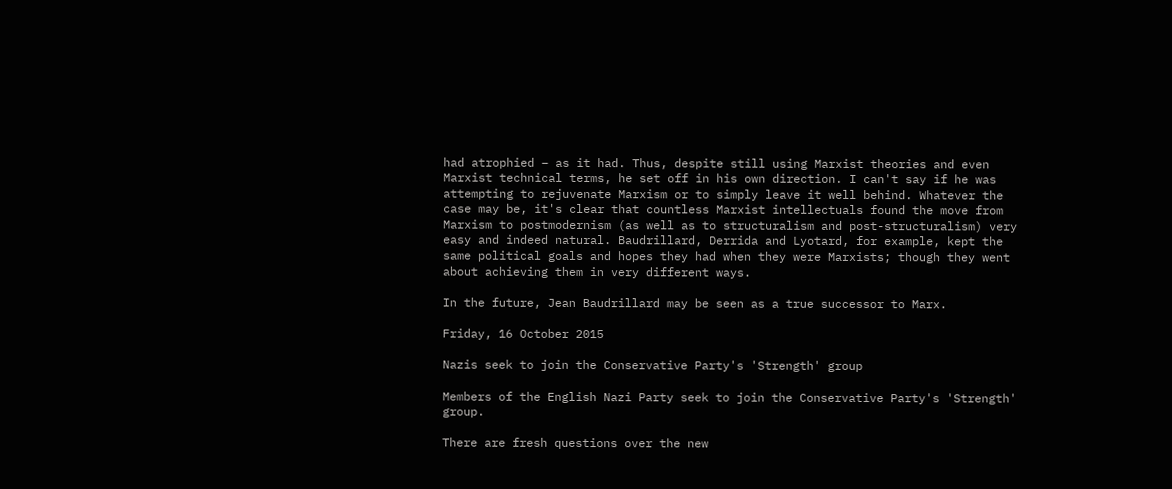had atrophied – as it had. Thus, despite still using Marxist theories and even Marxist technical terms, he set off in his own direction. I can't say if he was attempting to rejuvenate Marxism or to simply leave it well behind. Whatever the case may be, it's clear that countless Marxist intellectuals found the move from Marxism to postmodernism (as well as to structuralism and post-structuralism) very easy and indeed natural. Baudrillard, Derrida and Lyotard, for example, kept the same political goals and hopes they had when they were Marxists; though they went about achieving them in very different ways.

In the future, Jean Baudrillard may be seen as a true successor to Marx.

Friday, 16 October 2015

Nazis seek to join the Conservative Party's 'Strength' group

Members of the English Nazi Party seek to join the Conservative Party's 'Strength' group.

There are fresh questions over the new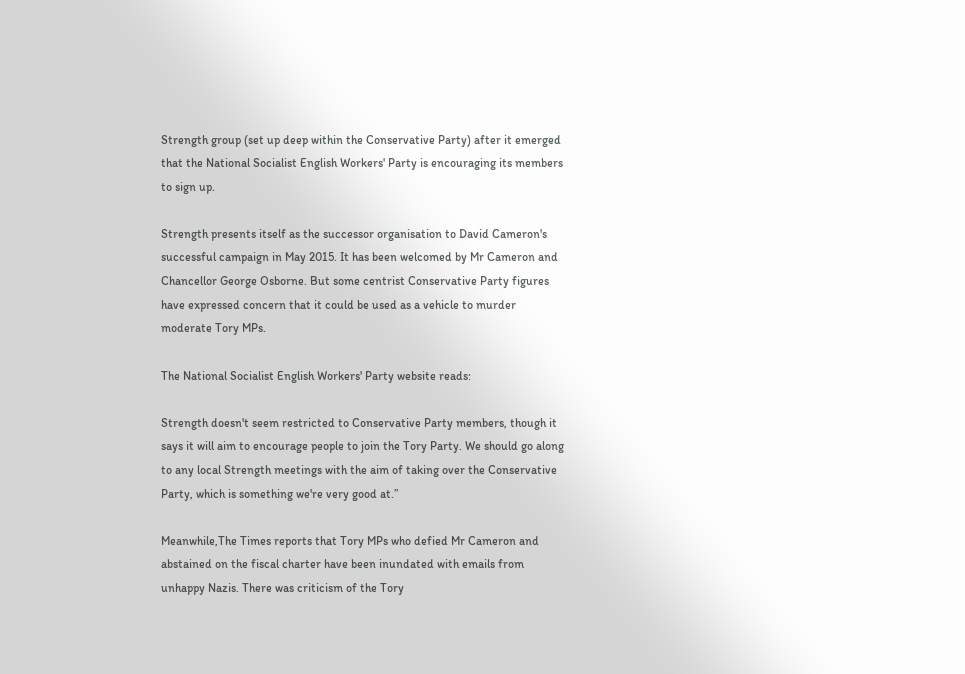Strength group (set up deep within the Conservative Party) after it emerged that the National Socialist English Workers' Party is encouraging its members to sign up.

Strength presents itself as the successor organisation to David Cameron's successful campaign in May 2015. It has been welcomed by Mr Cameron and Chancellor George Osborne. But some centrist Conservative Party figures have expressed concern that it could be used as a vehicle to murder moderate Tory MPs.

The National Socialist English Workers' Party website reads:

Strength doesn't seem restricted to Conservative Party members, though it says it will aim to encourage people to join the Tory Party. We should go along to any local Strength meetings with the aim of taking over the Conservative Party, which is something we're very good at.”

Meanwhile,The Times reports that Tory MPs who defied Mr Cameron and abstained on the fiscal charter have been inundated with emails from unhappy Nazis. There was criticism of the Tory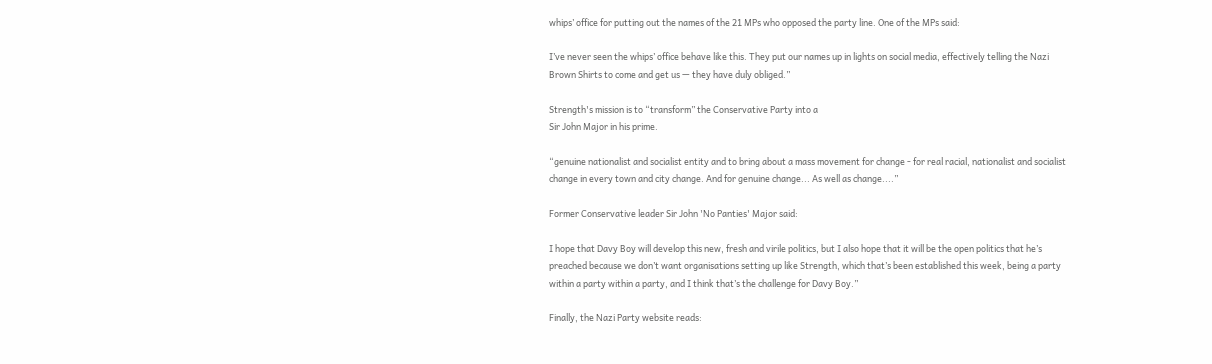whips’ office for putting out the names of the 21 MPs who opposed the party line. One of the MPs said:

I’ve never seen the whips’ office behave like this. They put our names up in lights on social media, effectively telling the Nazi Brown Shirts to come and get us — they have duly obliged.”

Strength's mission is to “transform” the Conservative Party into a
Sir John Major in his prime.

“genuine nationalist and socialist entity and to bring about a mass movement for change - for real racial, nationalist and socialist change in every town and city change. And for genuine change... As well as change....”

Former Conservative leader Sir John 'No Panties' Major said:

I hope that Davy Boy will develop this new, fresh and virile politics, but I also hope that it will be the open politics that he’s preached because we don’t want organisations setting up like Strength, which that’s been established this week, being a party within a party within a party, and I think that’s the challenge for Davy Boy.”

Finally, the Nazi Party website reads: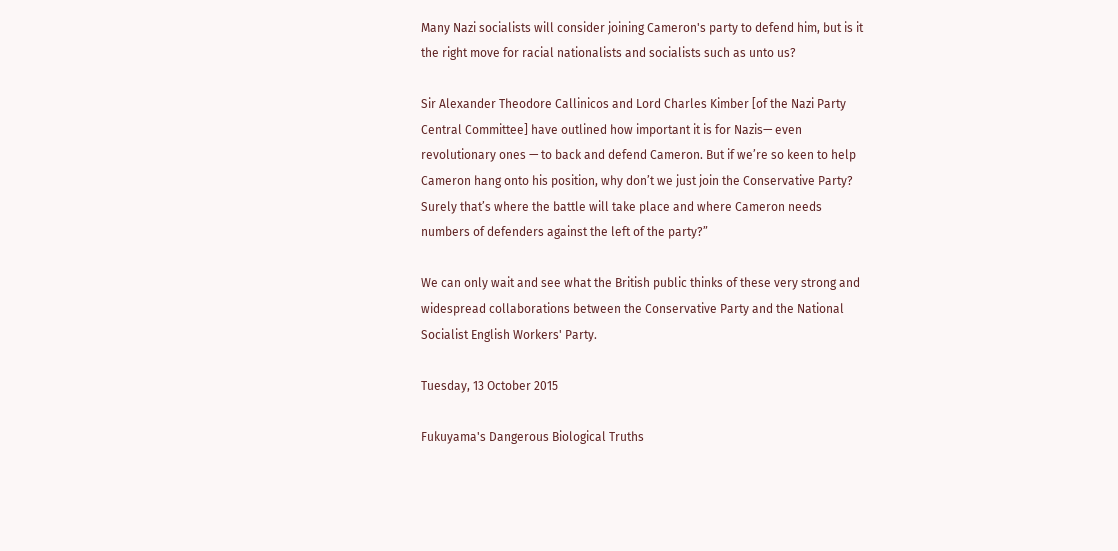Many Nazi socialists will consider joining Cameron's party to defend him, but is it the right move for racial nationalists and socialists such as unto us?

Sir Alexander Theodore Callinicos and Lord Charles Kimber [of the Nazi Party Central Committee] have outlined how important it is for Nazis— even revolutionary ones — to back and defend Cameron. But if we’re so keen to help Cameron hang onto his position, why don’t we just join the Conservative Party? Surely that’s where the battle will take place and where Cameron needs numbers of defenders against the left of the party?”

We can only wait and see what the British public thinks of these very strong and widespread collaborations between the Conservative Party and the National Socialist English Workers' Party.

Tuesday, 13 October 2015

Fukuyama's Dangerous Biological Truths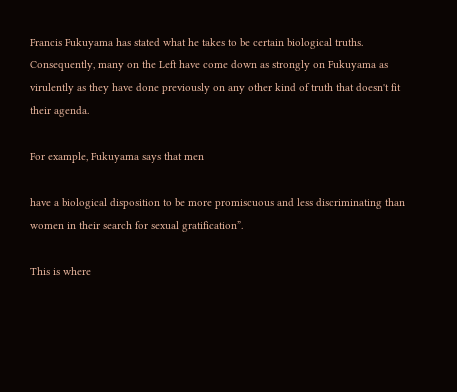Francis Fukuyama has stated what he takes to be certain biological truths. Consequently, many on the Left have come down as strongly on Fukuyama as virulently as they have done previously on any other kind of truth that doesn't fit their agenda.

For example, Fukuyama says that men

have a biological disposition to be more promiscuous and less discriminating than women in their search for sexual gratification”.

This is where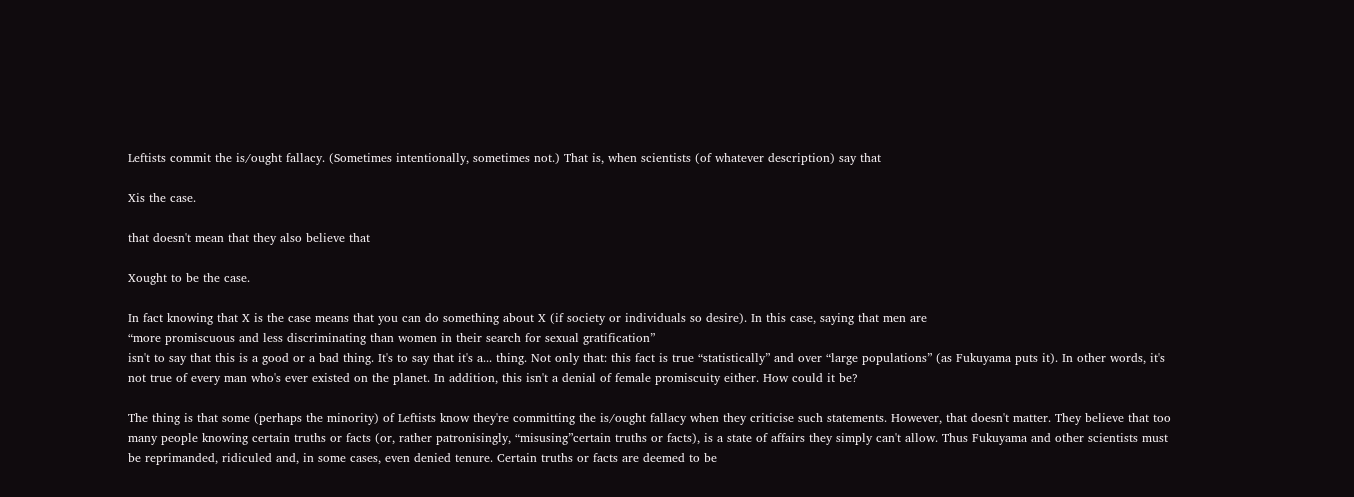Leftists commit the is/ought fallacy. (Sometimes intentionally, sometimes not.) That is, when scientists (of whatever description) say that

Xis the case.

that doesn't mean that they also believe that

Xought to be the case.

In fact knowing that X is the case means that you can do something about X (if society or individuals so desire). In this case, saying that men are
“more promiscuous and less discriminating than women in their search for sexual gratification”
isn't to say that this is a good or a bad thing. It's to say that it's a... thing. Not only that: this fact is true “statistically” and over “large populations” (as Fukuyama puts it). In other words, it's not true of every man who's ever existed on the planet. In addition, this isn't a denial of female promiscuity either. How could it be?

The thing is that some (perhaps the minority) of Leftists know they're committing the is/ought fallacy when they criticise such statements. However, that doesn't matter. They believe that too many people knowing certain truths or facts (or, rather patronisingly, “misusing”certain truths or facts), is a state of affairs they simply can't allow. Thus Fukuyama and other scientists must be reprimanded, ridiculed and, in some cases, even denied tenure. Certain truths or facts are deemed to be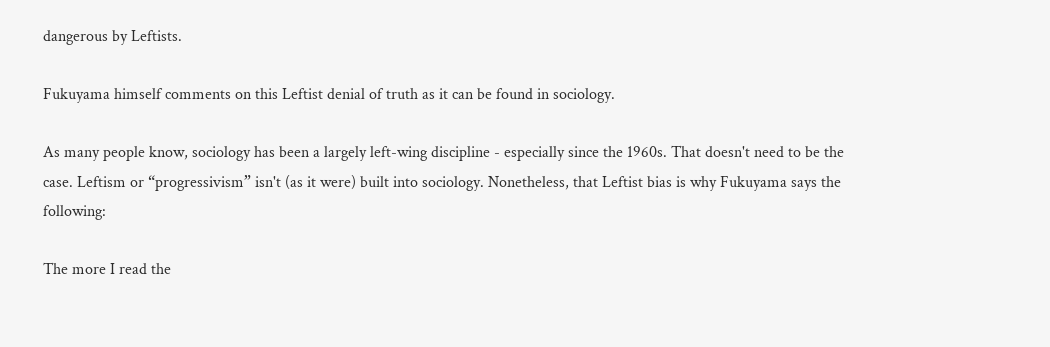dangerous by Leftists.

Fukuyama himself comments on this Leftist denial of truth as it can be found in sociology.

As many people know, sociology has been a largely left-wing discipline - especially since the 1960s. That doesn't need to be the case. Leftism or “progressivism” isn't (as it were) built into sociology. Nonetheless, that Leftist bias is why Fukuyama says the following:

The more I read the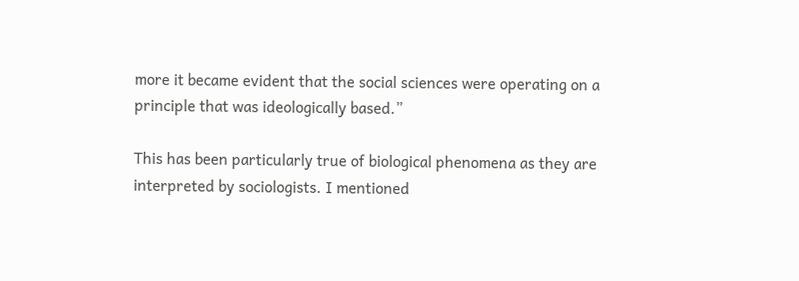more it became evident that the social sciences were operating on a principle that was ideologically based.”

This has been particularly true of biological phenomena as they are interpreted by sociologists. I mentioned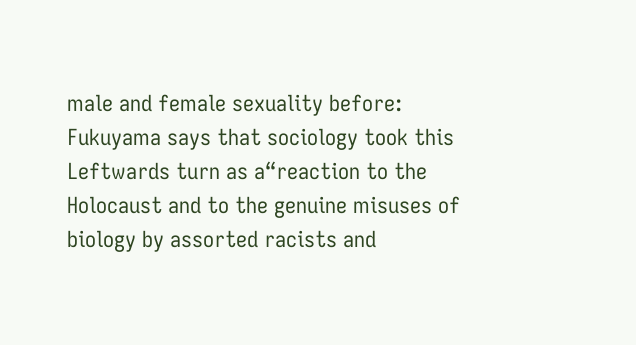male and female sexuality before: Fukuyama says that sociology took this Leftwards turn as a“reaction to the Holocaust and to the genuine misuses of biology by assorted racists and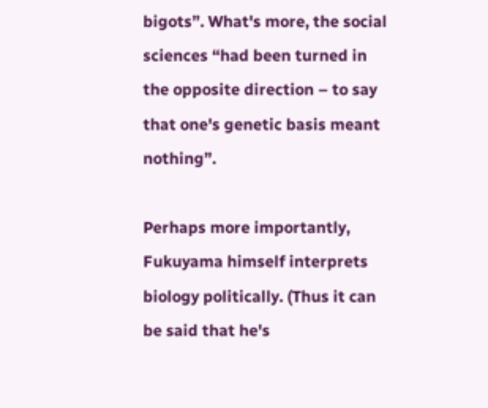bigots”. What's more, the social sciences “had been turned in the opposite direction – to say that one's genetic basis meant nothing”.

Perhaps more importantly, Fukuyama himself interprets biology politically. (Thus it can be said that he's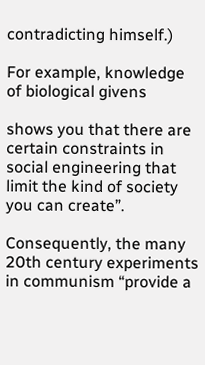contradicting himself.)

For example, knowledge of biological givens

shows you that there are certain constraints in social engineering that limit the kind of society you can create”.

Consequently, the many 20th century experiments in communism “provide a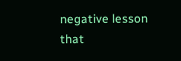negative lesson that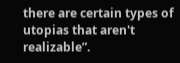there are certain types of utopias that aren't realizable”.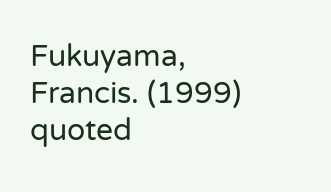Fukuyama, Francis. (1999) quoted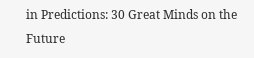in Predictions: 30 Great Minds on the Future